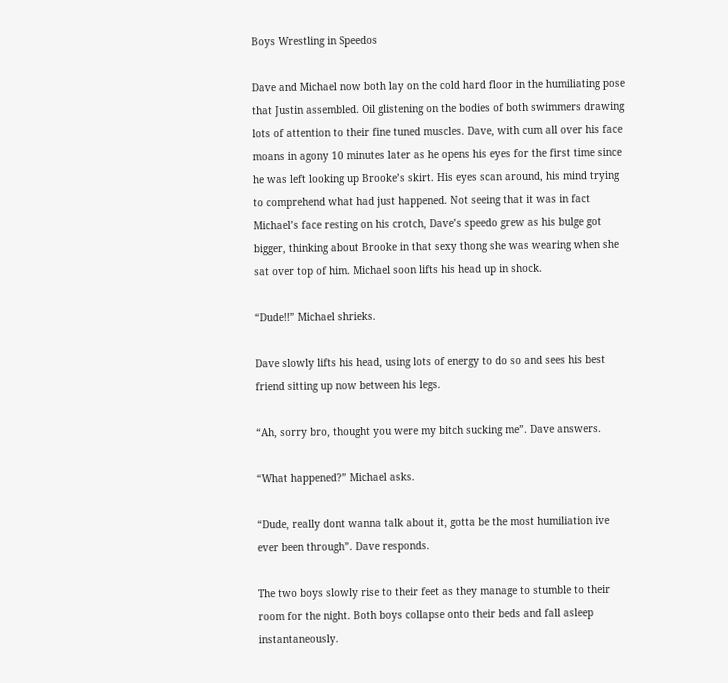Boys Wrestling in Speedos

Dave and Michael now both lay on the cold hard floor in the humiliating pose that Justin assembled. Oil glistening on the bodies of both swimmers drawing lots of attention to their fine tuned muscles. Dave, with cum all over his face moans in agony 10 minutes later as he opens his eyes for the first time since he was left looking up Brooke’s skirt. His eyes scan around, his mind trying to comprehend what had just happened. Not seeing that it was in fact Michael’s face resting on his crotch, Dave’s speedo grew as his bulge got bigger, thinking about Brooke in that sexy thong she was wearing when she sat over top of him. Michael soon lifts his head up in shock.

“Dude!!” Michael shrieks.

Dave slowly lifts his head, using lots of energy to do so and sees his best friend sitting up now between his legs.

“Ah, sorry bro, thought you were my bitch sucking me”. Dave answers.

“What happened?” Michael asks.

“Dude, really dont wanna talk about it, gotta be the most humiliation ive ever been through”. Dave responds.

The two boys slowly rise to their feet as they manage to stumble to their room for the night. Both boys collapse onto their beds and fall asleep instantaneously.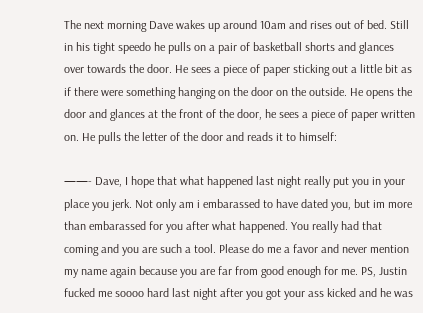The next morning Dave wakes up around 10am and rises out of bed. Still in his tight speedo he pulls on a pair of basketball shorts and glances over towards the door. He sees a piece of paper sticking out a little bit as if there were something hanging on the door on the outside. He opens the door and glances at the front of the door, he sees a piece of paper written on. He pulls the letter of the door and reads it to himself:

——- Dave, I hope that what happened last night really put you in your place you jerk. Not only am i embarassed to have dated you, but im more than embarassed for you after what happened. You really had that coming and you are such a tool. Please do me a favor and never mention my name again because you are far from good enough for me. PS, Justin fucked me soooo hard last night after you got your ass kicked and he was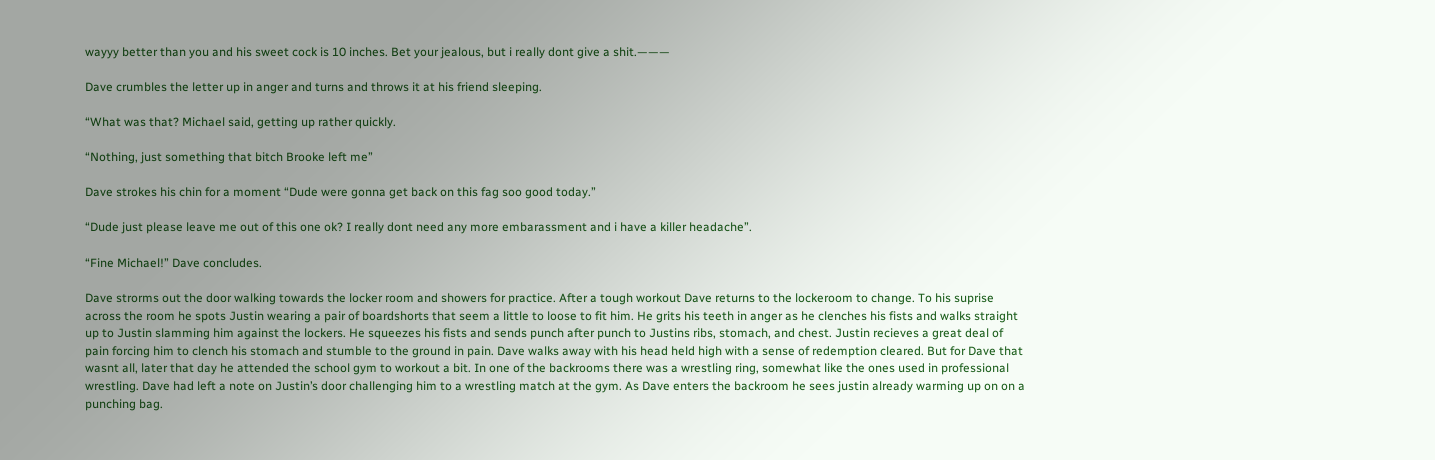wayyy better than you and his sweet cock is 10 inches. Bet your jealous, but i really dont give a shit.———

Dave crumbles the letter up in anger and turns and throws it at his friend sleeping.

“What was that? Michael said, getting up rather quickly.

“Nothing, just something that bitch Brooke left me”

Dave strokes his chin for a moment “Dude were gonna get back on this fag soo good today.”

“Dude just please leave me out of this one ok? I really dont need any more embarassment and i have a killer headache”.

“Fine Michael!” Dave concludes.

Dave strorms out the door walking towards the locker room and showers for practice. After a tough workout Dave returns to the lockeroom to change. To his suprise across the room he spots Justin wearing a pair of boardshorts that seem a little to loose to fit him. He grits his teeth in anger as he clenches his fists and walks straight up to Justin slamming him against the lockers. He squeezes his fists and sends punch after punch to Justins ribs, stomach, and chest. Justin recieves a great deal of pain forcing him to clench his stomach and stumble to the ground in pain. Dave walks away with his head held high with a sense of redemption cleared. But for Dave that wasnt all, later that day he attended the school gym to workout a bit. In one of the backrooms there was a wrestling ring, somewhat like the ones used in professional wrestling. Dave had left a note on Justin’s door challenging him to a wrestling match at the gym. As Dave enters the backroom he sees justin already warming up on on a punching bag.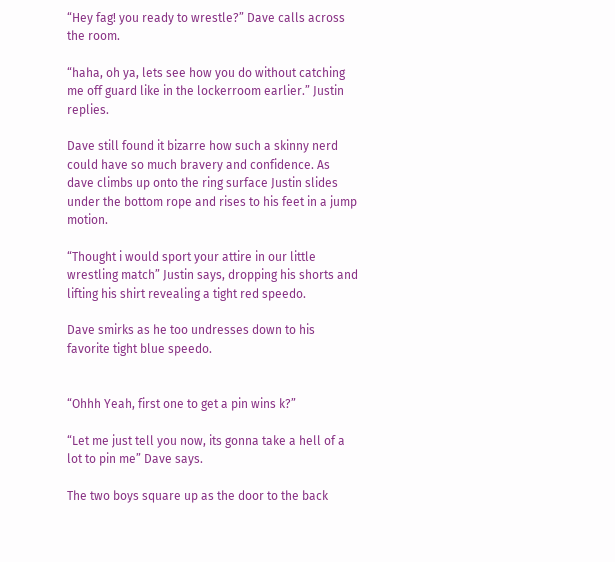“Hey fag! you ready to wrestle?” Dave calls across the room.

“haha, oh ya, lets see how you do without catching me off guard like in the lockerroom earlier.” Justin replies.

Dave still found it bizarre how such a skinny nerd could have so much bravery and confidence. As dave climbs up onto the ring surface Justin slides under the bottom rope and rises to his feet in a jump motion.

“Thought i would sport your attire in our little wrestling match” Justin says, dropping his shorts and lifting his shirt revealing a tight red speedo.

Dave smirks as he too undresses down to his favorite tight blue speedo.


“Ohhh Yeah, first one to get a pin wins k?”

“Let me just tell you now, its gonna take a hell of a lot to pin me” Dave says.

The two boys square up as the door to the back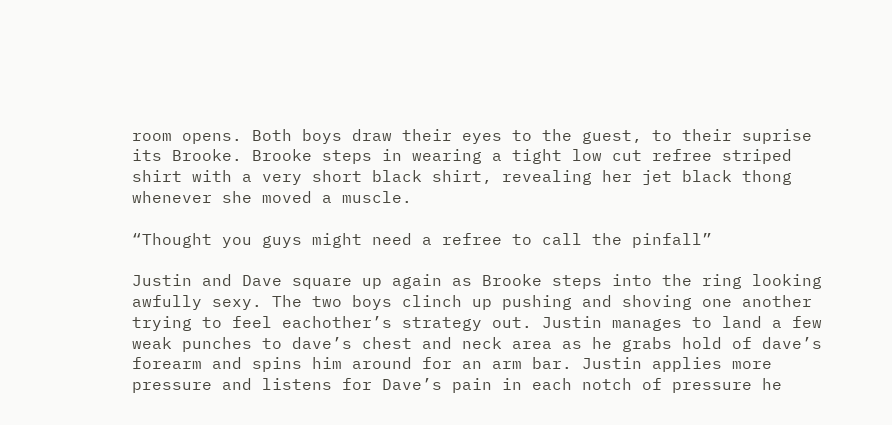room opens. Both boys draw their eyes to the guest, to their suprise its Brooke. Brooke steps in wearing a tight low cut refree striped shirt with a very short black shirt, revealing her jet black thong whenever she moved a muscle.

“Thought you guys might need a refree to call the pinfall”

Justin and Dave square up again as Brooke steps into the ring looking awfully sexy. The two boys clinch up pushing and shoving one another trying to feel eachother’s strategy out. Justin manages to land a few weak punches to dave’s chest and neck area as he grabs hold of dave’s forearm and spins him around for an arm bar. Justin applies more pressure and listens for Dave’s pain in each notch of pressure he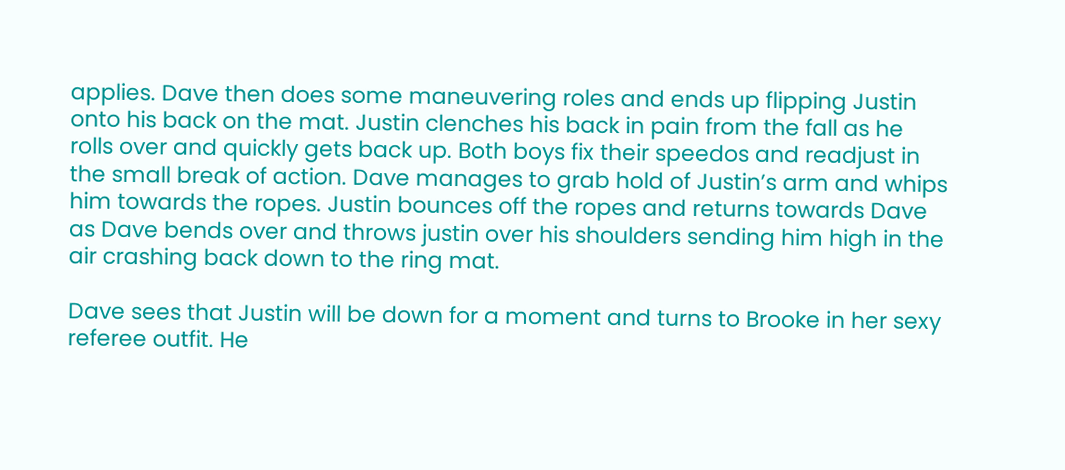applies. Dave then does some maneuvering roles and ends up flipping Justin onto his back on the mat. Justin clenches his back in pain from the fall as he rolls over and quickly gets back up. Both boys fix their speedos and readjust in the small break of action. Dave manages to grab hold of Justin’s arm and whips him towards the ropes. Justin bounces off the ropes and returns towards Dave as Dave bends over and throws justin over his shoulders sending him high in the air crashing back down to the ring mat.

Dave sees that Justin will be down for a moment and turns to Brooke in her sexy referee outfit. He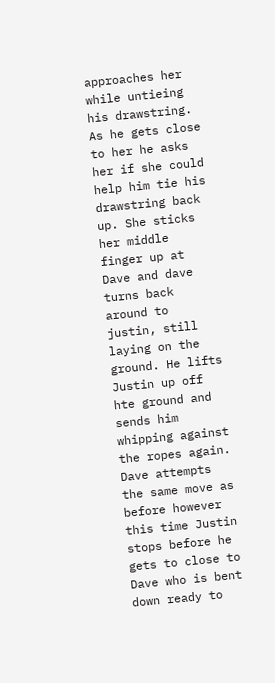approaches her while untieing his drawstring. As he gets close to her he asks her if she could help him tie his drawstring back up. She sticks her middle finger up at Dave and dave turns back around to justin, still laying on the ground. He lifts Justin up off hte ground and sends him whipping against the ropes again. Dave attempts the same move as before however this time Justin stops before he gets to close to Dave who is bent down ready to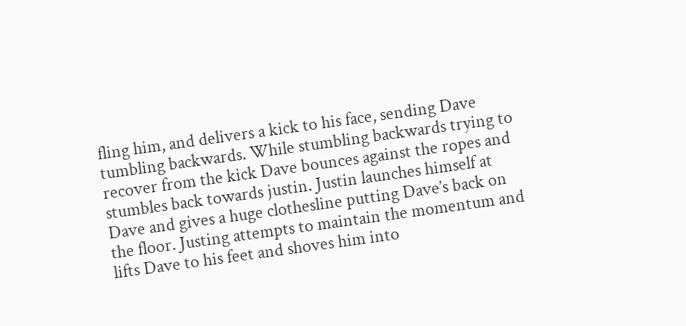fling him, and delivers a kick to his face, sending Dave tumbling backwards. While stumbling backwards trying to recover from the kick Dave bounces against the ropes and stumbles back towards justin. Justin launches himself at Dave and gives a huge clothesline putting Dave’s back on the floor. Justing attempts to maintain the momentum and lifts Dave to his feet and shoves him into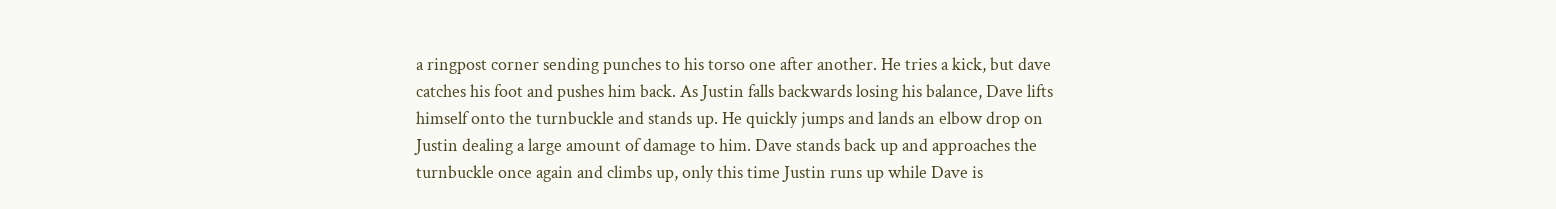a ringpost corner sending punches to his torso one after another. He tries a kick, but dave catches his foot and pushes him back. As Justin falls backwards losing his balance, Dave lifts himself onto the turnbuckle and stands up. He quickly jumps and lands an elbow drop on Justin dealing a large amount of damage to him. Dave stands back up and approaches the turnbuckle once again and climbs up, only this time Justin runs up while Dave is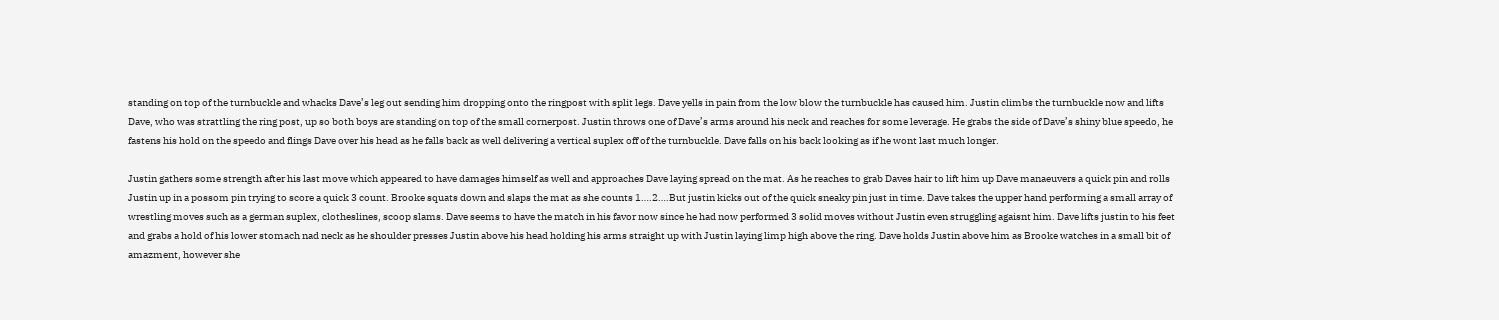standing on top of the turnbuckle and whacks Dave’s leg out sending him dropping onto the ringpost with split legs. Dave yells in pain from the low blow the turnbuckle has caused him. Justin climbs the turnbuckle now and lifts Dave, who was strattling the ring post, up so both boys are standing on top of the small cornerpost. Justin throws one of Dave’s arms around his neck and reaches for some leverage. He grabs the side of Dave’s shiny blue speedo, he fastens his hold on the speedo and flings Dave over his head as he falls back as well delivering a vertical suplex off of the turnbuckle. Dave falls on his back looking as if he wont last much longer.

Justin gathers some strength after his last move which appeared to have damages himself as well and approaches Dave laying spread on the mat. As he reaches to grab Daves hair to lift him up Dave manaeuvers a quick pin and rolls Justin up in a possom pin trying to score a quick 3 count. Brooke squats down and slaps the mat as she counts 1….2….But justin kicks out of the quick sneaky pin just in time. Dave takes the upper hand performing a small array of wrestling moves such as a german suplex, clotheslines, scoop slams. Dave seems to have the match in his favor now since he had now performed 3 solid moves without Justin even struggling agaisnt him. Dave lifts justin to his feet and grabs a hold of his lower stomach nad neck as he shoulder presses Justin above his head holding his arms straight up with Justin laying limp high above the ring. Dave holds Justin above him as Brooke watches in a small bit of amazment, however she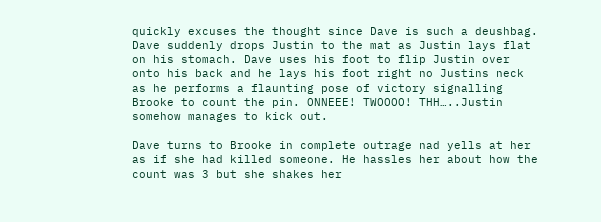quickly excuses the thought since Dave is such a deushbag. Dave suddenly drops Justin to the mat as Justin lays flat on his stomach. Dave uses his foot to flip Justin over onto his back and he lays his foot right no Justins neck as he performs a flaunting pose of victory signalling Brooke to count the pin. ONNEEE! TWOOOO! THH…..Justin somehow manages to kick out.

Dave turns to Brooke in complete outrage nad yells at her as if she had killed someone. He hassles her about how the count was 3 but she shakes her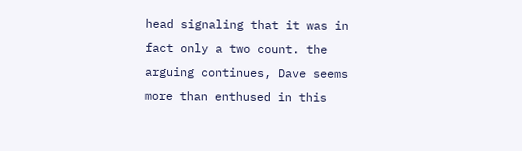head signaling that it was in fact only a two count. the arguing continues, Dave seems more than enthused in this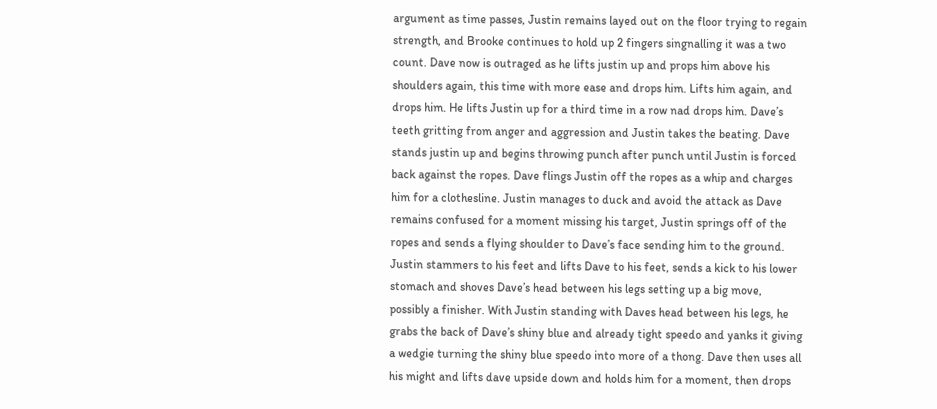argument as time passes, Justin remains layed out on the floor trying to regain strength, and Brooke continues to hold up 2 fingers singnalling it was a two count. Dave now is outraged as he lifts justin up and props him above his shoulders again, this time with more ease and drops him. Lifts him again, and drops him. He lifts Justin up for a third time in a row nad drops him. Dave’s teeth gritting from anger and aggression and Justin takes the beating. Dave stands justin up and begins throwing punch after punch until Justin is forced back against the ropes. Dave flings Justin off the ropes as a whip and charges him for a clothesline. Justin manages to duck and avoid the attack as Dave remains confused for a moment missing his target, Justin springs off of the ropes and sends a flying shoulder to Dave’s face sending him to the ground. Justin stammers to his feet and lifts Dave to his feet, sends a kick to his lower stomach and shoves Dave’s head between his legs setting up a big move, possibly a finisher. With Justin standing with Daves head between his legs, he grabs the back of Dave’s shiny blue and already tight speedo and yanks it giving a wedgie turning the shiny blue speedo into more of a thong. Dave then uses all his might and lifts dave upside down and holds him for a moment, then drops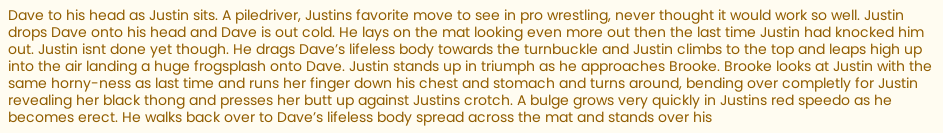Dave to his head as Justin sits. A piledriver, Justins favorite move to see in pro wrestling, never thought it would work so well. Justin drops Dave onto his head and Dave is out cold. He lays on the mat looking even more out then the last time Justin had knocked him out. Justin isnt done yet though. He drags Dave’s lifeless body towards the turnbuckle and Justin climbs to the top and leaps high up into the air landing a huge frogsplash onto Dave. Justin stands up in triumph as he approaches Brooke. Brooke looks at Justin with the same horny-ness as last time and runs her finger down his chest and stomach and turns around, bending over completly for Justin revealing her black thong and presses her butt up against Justins crotch. A bulge grows very quickly in Justins red speedo as he becomes erect. He walks back over to Dave’s lifeless body spread across the mat and stands over his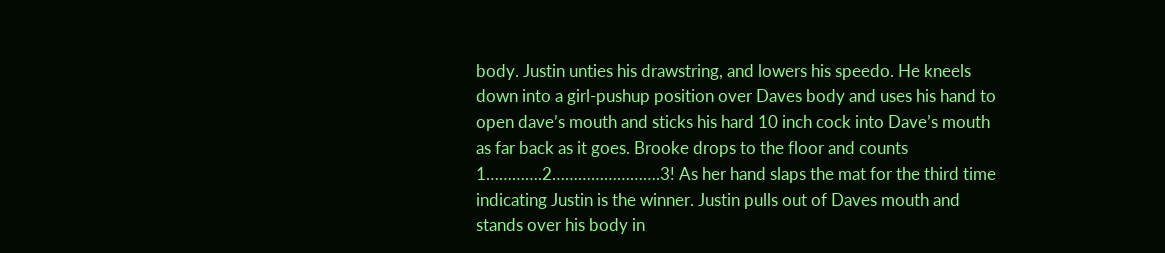body. Justin unties his drawstring, and lowers his speedo. He kneels down into a girl-pushup position over Daves body and uses his hand to open dave’s mouth and sticks his hard 10 inch cock into Dave’s mouth as far back as it goes. Brooke drops to the floor and counts 1………….2…………………….3! As her hand slaps the mat for the third time indicating Justin is the winner. Justin pulls out of Daves mouth and stands over his body in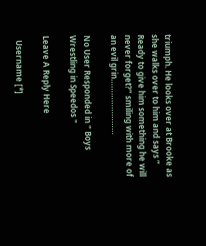triumph. He looks over at Brooke as she walks over to him and says ” Ready to give him something he will never forget?” smiling with more of an evil grin……………………

No User Responded in " Boys Wrestling in Speedos "

Leave A Reply Here

  Username [*]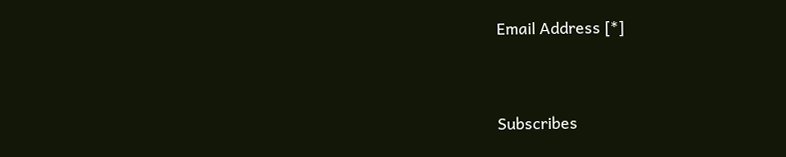Email Address [*]


Subscribes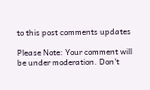to this post comments updates

Please Note: Your comment will be under moderation. Don't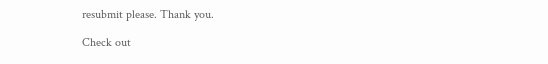resubmit please. Thank you.

Check out